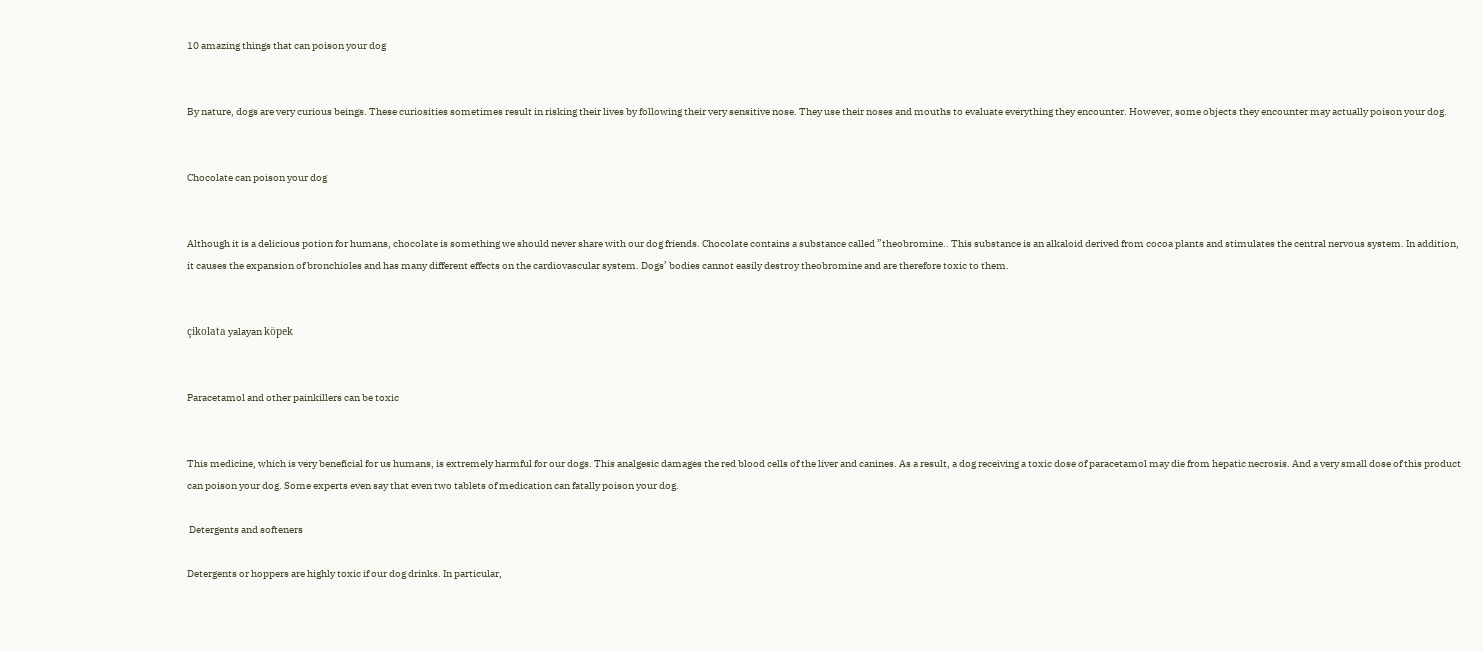10 amazing things that can poison your dog


By nature, dogs are very curious beings. These curiosities sometimes result in risking their lives by following their very sensitive nose. They use their noses and mouths to evaluate everything they encounter. However, some objects they encounter may actually poison your dog.


Chocolate can poison your dog


Although it is a delicious potion for humans, chocolate is something we should never share with our dog friends. Chocolate contains a substance called ”theobromine.. This substance is an alkaloid derived from cocoa plants and stimulates the central nervous system. In addition, it causes the expansion of bronchioles and has many different effects on the cardiovascular system. Dogs’ bodies cannot easily destroy theobromine and are therefore toxic to them.


çikolata yalayan köpek


Paracetamol and other painkillers can be toxic


This medicine, which is very beneficial for us humans, is extremely harmful for our dogs. This analgesic damages the red blood cells of the liver and canines. As a result, a dog receiving a toxic dose of paracetamol may die from hepatic necrosis. And a very small dose of this product can poison your dog. Some experts even say that even two tablets of medication can fatally poison your dog.

 Detergents and softeners

Detergents or hoppers are highly toxic if our dog drinks. In particular,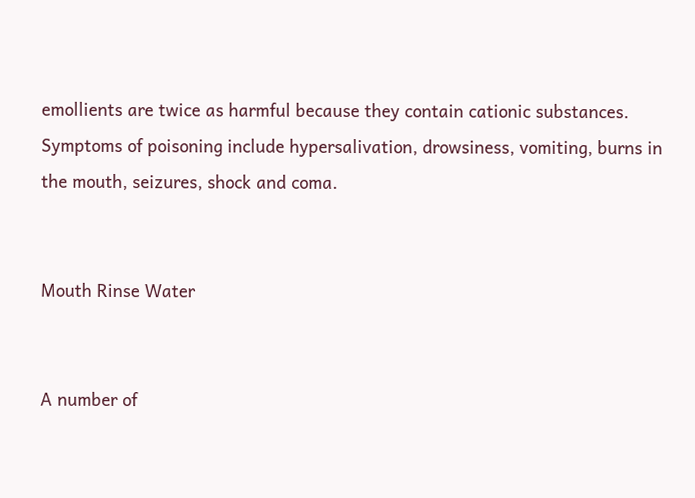emollients are twice as harmful because they contain cationic substances. Symptoms of poisoning include hypersalivation, drowsiness, vomiting, burns in the mouth, seizures, shock and coma.


Mouth Rinse Water


A number of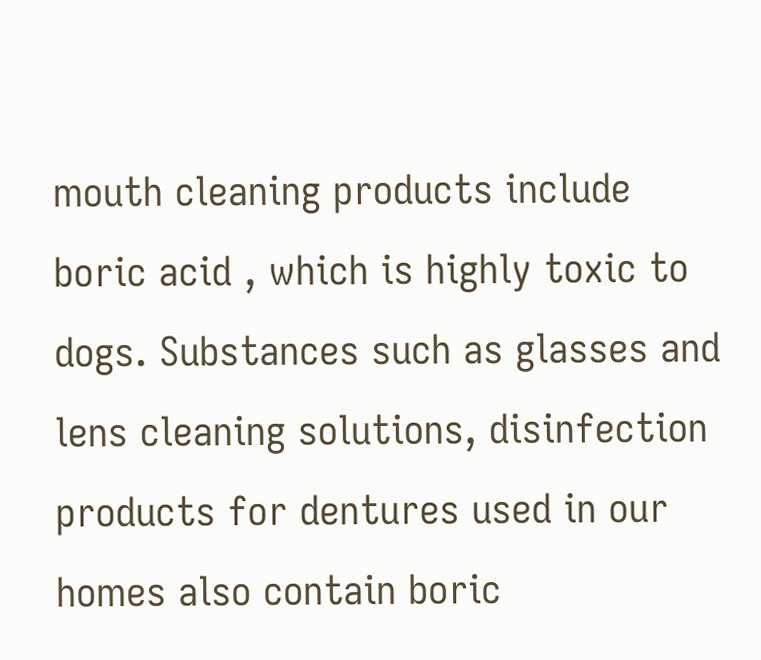mouth cleaning products include boric acid , which is highly toxic to dogs. Substances such as glasses and lens cleaning solutions, disinfection products for dentures used in our homes also contain boric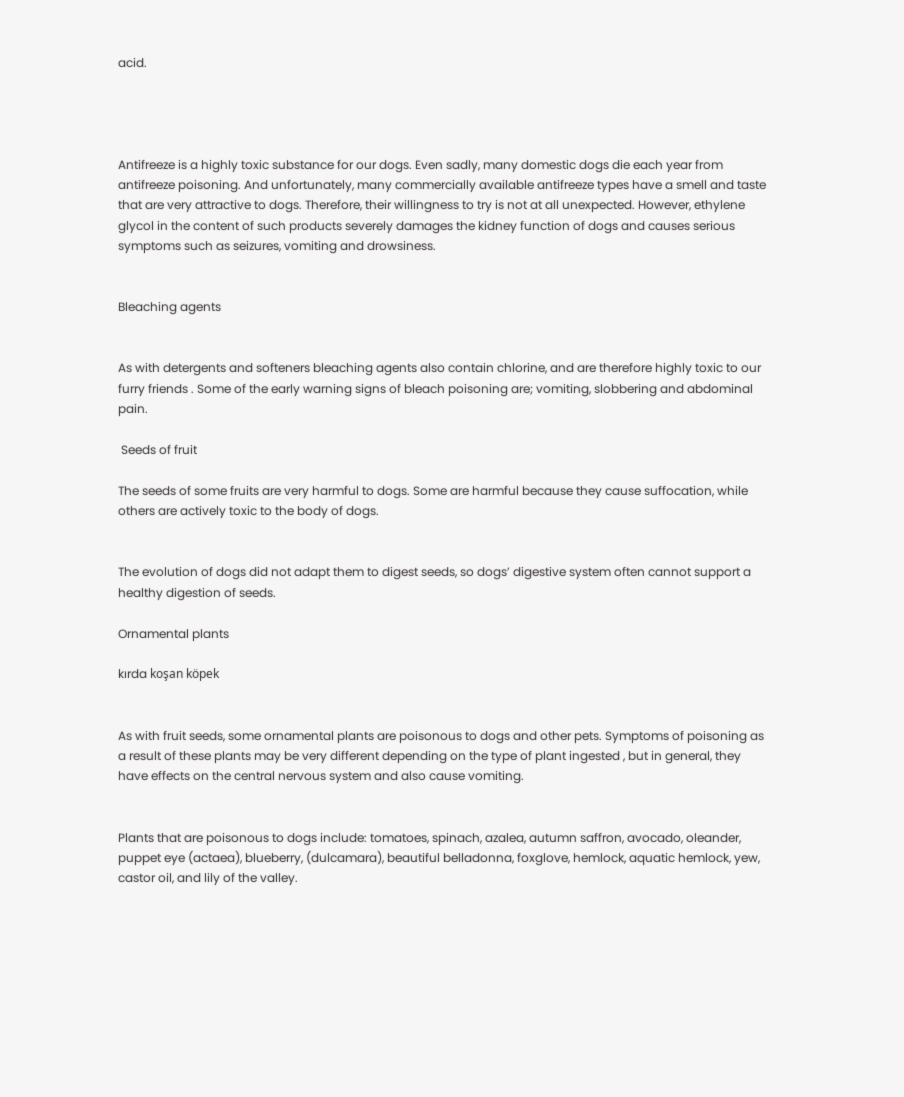acid.




Antifreeze is a highly toxic substance for our dogs. Even sadly, many domestic dogs die each year from antifreeze poisoning. And unfortunately, many commercially available antifreeze types have a smell and taste that are very attractive to dogs. Therefore, their willingness to try is not at all unexpected. However, ethylene glycol in the content of such products severely damages the kidney function of dogs and causes serious symptoms such as seizures, vomiting and drowsiness.


Bleaching agents


As with detergents and softeners bleaching agents also contain chlorine, and are therefore highly toxic to our furry friends . Some of the early warning signs of bleach poisoning are; vomiting, slobbering and abdominal pain.

 Seeds of fruit

The seeds of some fruits are very harmful to dogs. Some are harmful because they cause suffocation, while others are actively toxic to the body of dogs.


The evolution of dogs did not adapt them to digest seeds, so dogs’ digestive system often cannot support a healthy digestion of seeds.

Ornamental plants

kırda koşan köpek


As with fruit seeds, some ornamental plants are poisonous to dogs and other pets. Symptoms of poisoning as a result of these plants may be very different depending on the type of plant ingested , but in general, they have effects on the central nervous system and also cause vomiting.


Plants that are poisonous to dogs include: tomatoes, spinach, azalea, autumn saffron, avocado, oleander, puppet eye (actaea), blueberry, (dulcamara), beautiful belladonna, foxglove, hemlock, aquatic hemlock, yew, castor oil, and lily of the valley.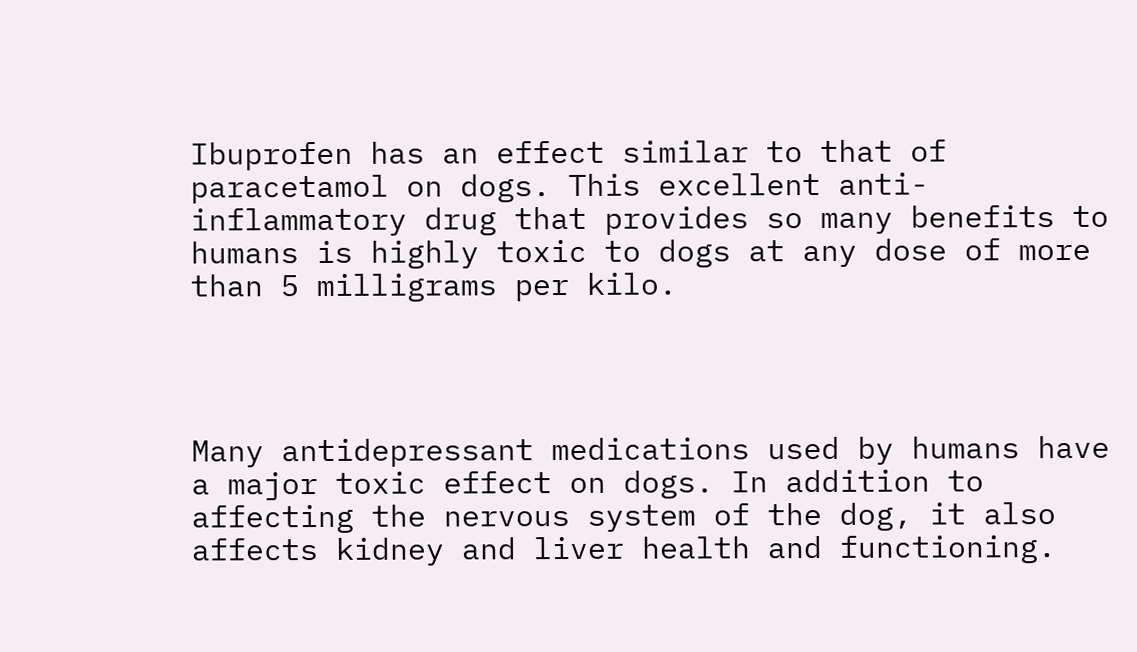Ibuprofen has an effect similar to that of paracetamol on dogs. This excellent anti-inflammatory drug that provides so many benefits to humans is highly toxic to dogs at any dose of more than 5 milligrams per kilo.




Many antidepressant medications used by humans have a major toxic effect on dogs. In addition to affecting the nervous system of the dog, it also affects kidney and liver health and functioning.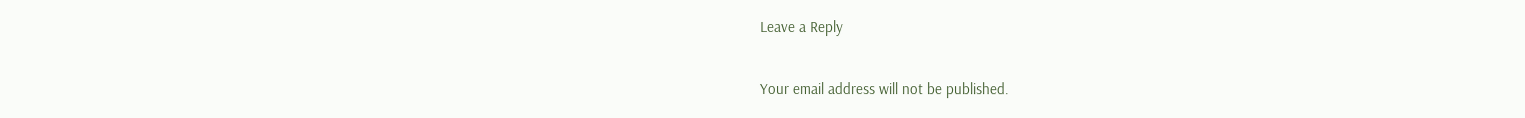Leave a Reply

Your email address will not be published.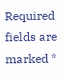Required fields are marked *